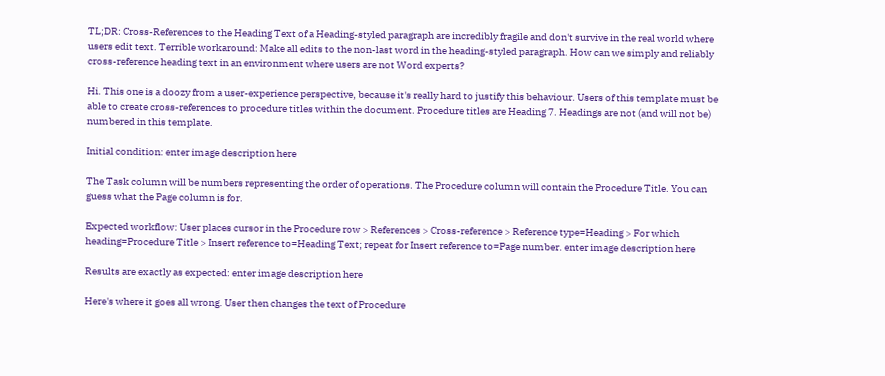TL;DR: Cross-References to the Heading Text of a Heading-styled paragraph are incredibly fragile and don't survive in the real world where users edit text. Terrible workaround: Make all edits to the non-last word in the heading-styled paragraph. How can we simply and reliably cross-reference heading text in an environment where users are not Word experts?

Hi. This one is a doozy from a user-experience perspective, because it's really hard to justify this behaviour. Users of this template must be able to create cross-references to procedure titles within the document. Procedure titles are Heading 7. Headings are not (and will not be) numbered in this template.

Initial condition: enter image description here

The Task column will be numbers representing the order of operations. The Procedure column will contain the Procedure Title. You can guess what the Page column is for.

Expected workflow: User places cursor in the Procedure row > References > Cross-reference > Reference type=Heading > For which heading=Procedure Title > Insert reference to=Heading Text; repeat for Insert reference to=Page number. enter image description here

Results are exactly as expected: enter image description here

Here's where it goes all wrong. User then changes the text of Procedure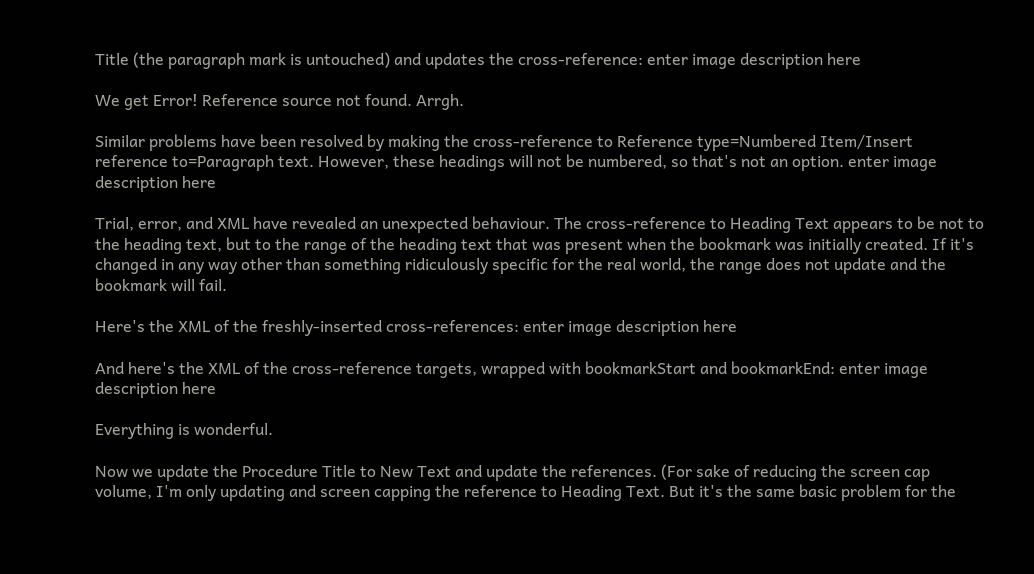Title (the paragraph mark is untouched) and updates the cross-reference: enter image description here

We get Error! Reference source not found. Arrgh.

Similar problems have been resolved by making the cross-reference to Reference type=Numbered Item/Insert reference to=Paragraph text. However, these headings will not be numbered, so that's not an option. enter image description here

Trial, error, and XML have revealed an unexpected behaviour. The cross-reference to Heading Text appears to be not to the heading text, but to the range of the heading text that was present when the bookmark was initially created. If it's changed in any way other than something ridiculously specific for the real world, the range does not update and the bookmark will fail.

Here's the XML of the freshly-inserted cross-references: enter image description here

And here's the XML of the cross-reference targets, wrapped with bookmarkStart and bookmarkEnd: enter image description here

Everything is wonderful.

Now we update the Procedure Title to New Text and update the references. (For sake of reducing the screen cap volume, I'm only updating and screen capping the reference to Heading Text. But it's the same basic problem for the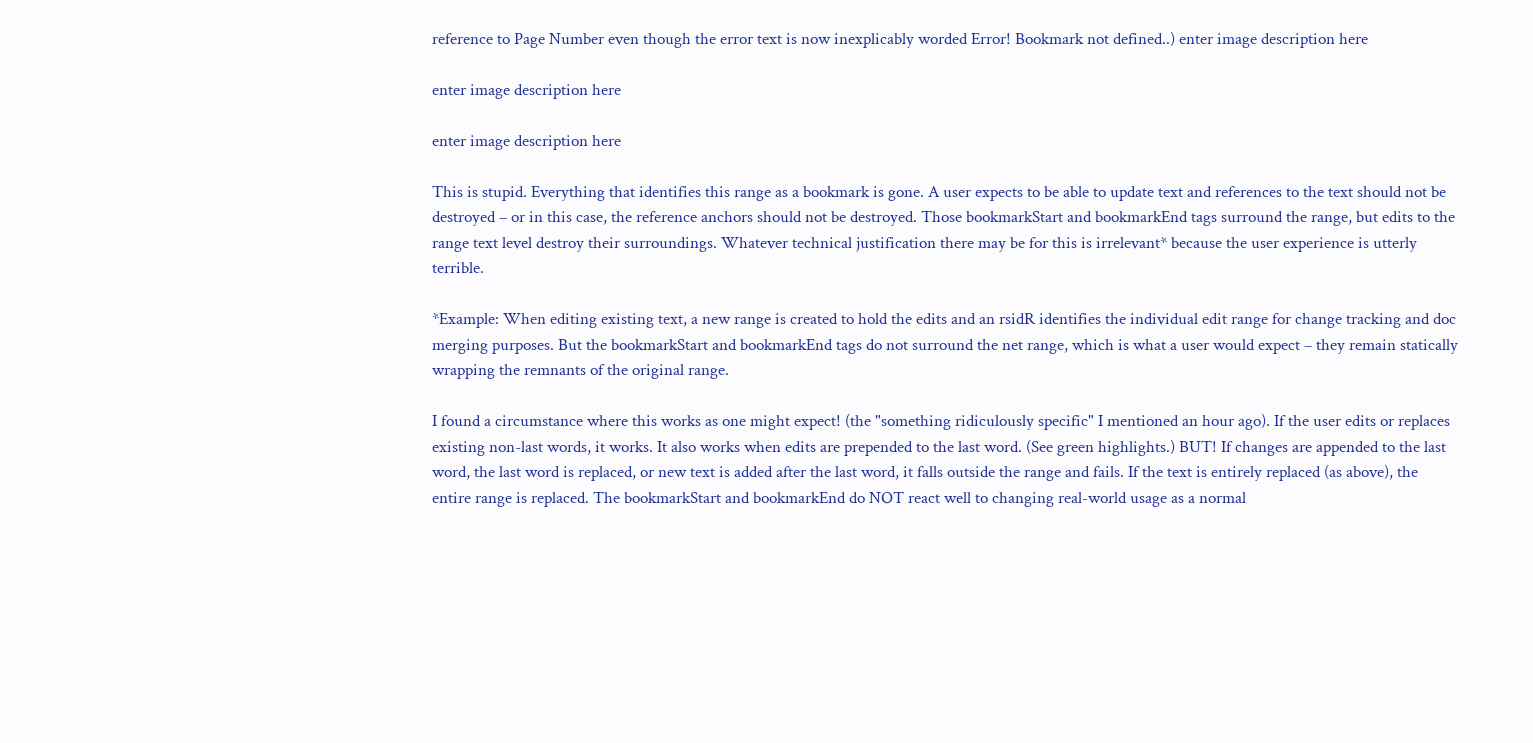reference to Page Number even though the error text is now inexplicably worded Error! Bookmark not defined..) enter image description here

enter image description here

enter image description here

This is stupid. Everything that identifies this range as a bookmark is gone. A user expects to be able to update text and references to the text should not be destroyed – or in this case, the reference anchors should not be destroyed. Those bookmarkStart and bookmarkEnd tags surround the range, but edits to the range text level destroy their surroundings. Whatever technical justification there may be for this is irrelevant* because the user experience is utterly terrible.

*Example: When editing existing text, a new range is created to hold the edits and an rsidR identifies the individual edit range for change tracking and doc merging purposes. But the bookmarkStart and bookmarkEnd tags do not surround the net range, which is what a user would expect – they remain statically wrapping the remnants of the original range.

I found a circumstance where this works as one might expect! (the "something ridiculously specific" I mentioned an hour ago). If the user edits or replaces existing non-last words, it works. It also works when edits are prepended to the last word. (See green highlights.) BUT! If changes are appended to the last word, the last word is replaced, or new text is added after the last word, it falls outside the range and fails. If the text is entirely replaced (as above), the entire range is replaced. The bookmarkStart and bookmarkEnd do NOT react well to changing real-world usage as a normal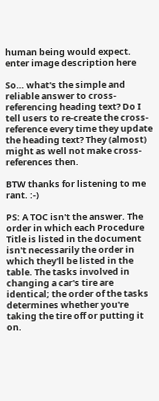human being would expect. enter image description here

So… what's the simple and reliable answer to cross-referencing heading text? Do I tell users to re-create the cross-reference every time they update the heading text? They (almost) might as well not make cross-references then.

BTW thanks for listening to me rant. :-)

PS: A TOC isn't the answer. The order in which each Procedure Title is listed in the document isn't necessarily the order in which they'll be listed in the table. The tasks involved in changing a car's tire are identical; the order of the tasks determines whether you're taking the tire off or putting it on.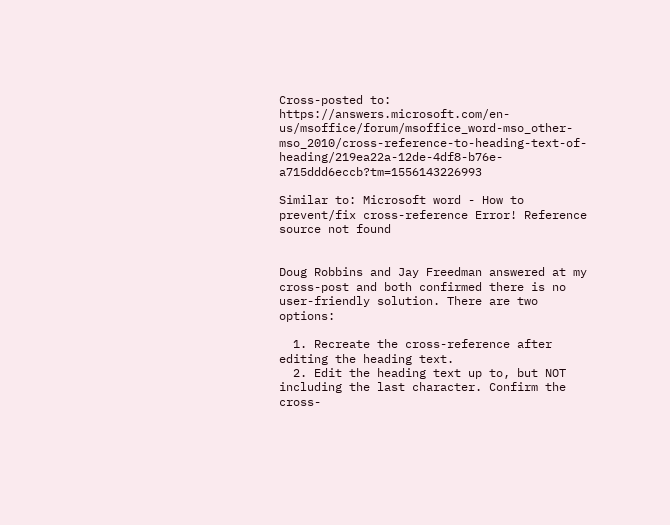Cross-posted to: https://answers.microsoft.com/en-us/msoffice/forum/msoffice_word-mso_other-mso_2010/cross-reference-to-heading-text-of-heading/219ea22a-12de-4df8-b76e-a715ddd6eccb?tm=1556143226993

Similar to: Microsoft word - How to prevent/fix cross-reference Error! Reference source not found


Doug Robbins and Jay Freedman answered at my cross-post and both confirmed there is no user-friendly solution. There are two options:

  1. Recreate the cross-reference after editing the heading text.
  2. Edit the heading text up to, but NOT including the last character. Confirm the cross-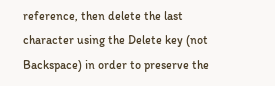reference, then delete the last character using the Delete key (not Backspace) in order to preserve the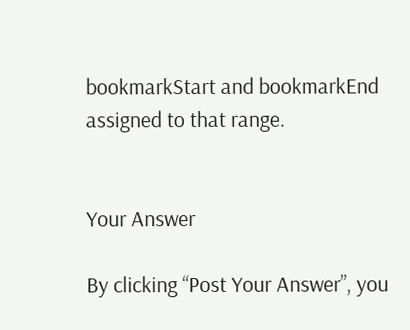bookmarkStart and bookmarkEnd assigned to that range.


Your Answer

By clicking “Post Your Answer”, you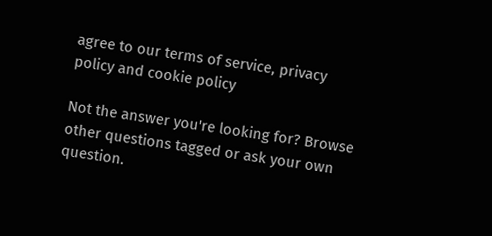agree to our terms of service, privacy policy and cookie policy

Not the answer you're looking for? Browse other questions tagged or ask your own question.